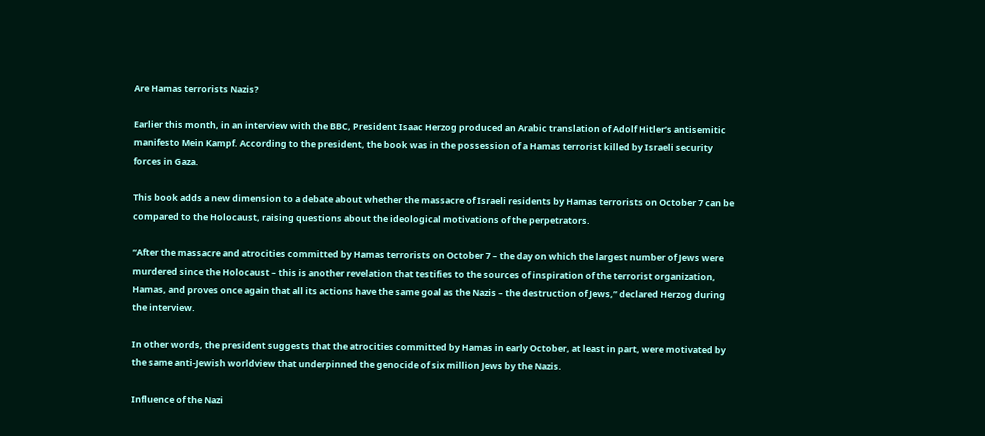Are Hamas terrorists Nazis?

Earlier this month, in an interview with the BBC, President Isaac Herzog produced an Arabic translation of Adolf Hitler’s antisemitic manifesto Mein Kampf. According to the president, the book was in the possession of a Hamas terrorist killed by Israeli security forces in Gaza.

This book adds a new dimension to a debate about whether the massacre of Israeli residents by Hamas terrorists on October 7 can be compared to the Holocaust, raising questions about the ideological motivations of the perpetrators.

“After the massacre and atrocities committed by Hamas terrorists on October 7 – the day on which the largest number of Jews were murdered since the Holocaust – this is another revelation that testifies to the sources of inspiration of the terrorist organization, Hamas, and proves once again that all its actions have the same goal as the Nazis – the destruction of Jews,” declared Herzog during the interview.

In other words, the president suggests that the atrocities committed by Hamas in early October, at least in part, were motivated by the same anti-Jewish worldview that underpinned the genocide of six million Jews by the Nazis.

Influence of the Nazi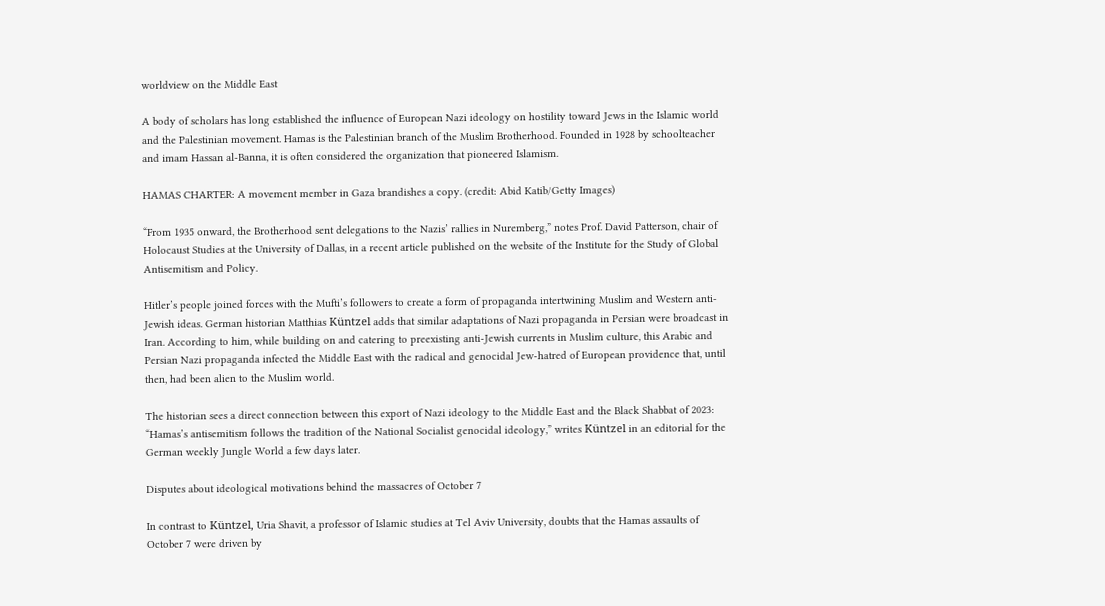worldview on the Middle East

A body of scholars has long established the influence of European Nazi ideology on hostility toward Jews in the Islamic world and the Palestinian movement. Hamas is the Palestinian branch of the Muslim Brotherhood. Founded in 1928 by schoolteacher and imam Hassan al-Banna, it is often considered the organization that pioneered Islamism.

HAMAS CHARTER: A movement member in Gaza brandishes a copy. (credit: Abid Katib/Getty Images)

“From 1935 onward, the Brotherhood sent delegations to the Nazis’ rallies in Nuremberg,” notes Prof. David Patterson, chair of Holocaust Studies at the University of Dallas, in a recent article published on the website of the Institute for the Study of Global Antisemitism and Policy.

Hitler’s people joined forces with the Mufti’s followers to create a form of propaganda intertwining Muslim and Western anti-Jewish ideas. German historian Matthias Küntzel adds that similar adaptations of Nazi propaganda in Persian were broadcast in Iran. According to him, while building on and catering to preexisting anti-Jewish currents in Muslim culture, this Arabic and Persian Nazi propaganda infected the Middle East with the radical and genocidal Jew-hatred of European providence that, until then, had been alien to the Muslim world.

The historian sees a direct connection between this export of Nazi ideology to the Middle East and the Black Shabbat of 2023: “Hamas’s antisemitism follows the tradition of the National Socialist genocidal ideology,” writes Küntzel in an editorial for the German weekly Jungle World a few days later.

Disputes about ideological motivations behind the massacres of October 7

In contrast to Küntzel, Uria Shavit, a professor of Islamic studies at Tel Aviv University, doubts that the Hamas assaults of October 7 were driven by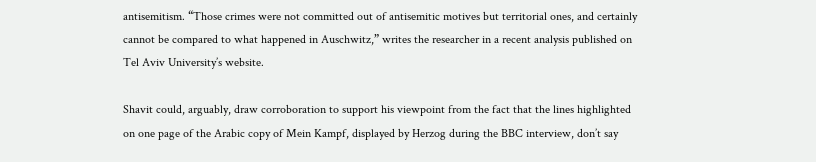antisemitism. “Those crimes were not committed out of antisemitic motives but territorial ones, and certainly cannot be compared to what happened in Auschwitz,” writes the researcher in a recent analysis published on Tel Aviv University’s website.

Shavit could, arguably, draw corroboration to support his viewpoint from the fact that the lines highlighted on one page of the Arabic copy of Mein Kampf, displayed by Herzog during the BBC interview, don’t say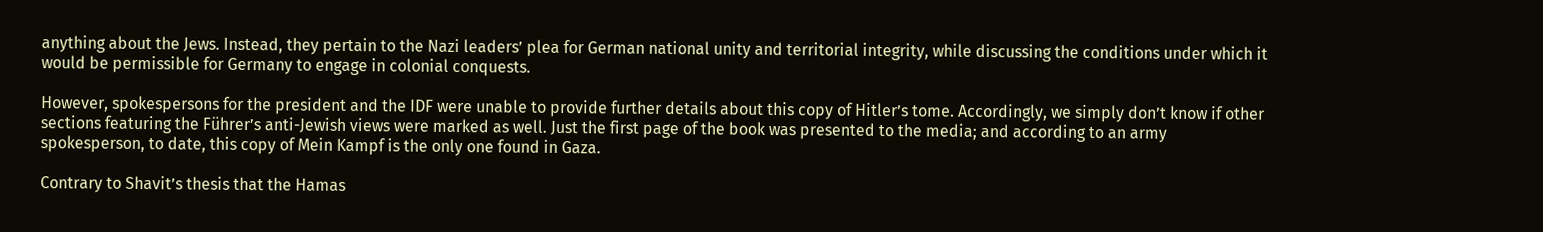anything about the Jews. Instead, they pertain to the Nazi leaders’ plea for German national unity and territorial integrity, while discussing the conditions under which it would be permissible for Germany to engage in colonial conquests.

However, spokespersons for the president and the IDF were unable to provide further details about this copy of Hitler’s tome. Accordingly, we simply don’t know if other sections featuring the Führer’s anti-Jewish views were marked as well. Just the first page of the book was presented to the media; and according to an army spokesperson, to date, this copy of Mein Kampf is the only one found in Gaza.

Contrary to Shavit’s thesis that the Hamas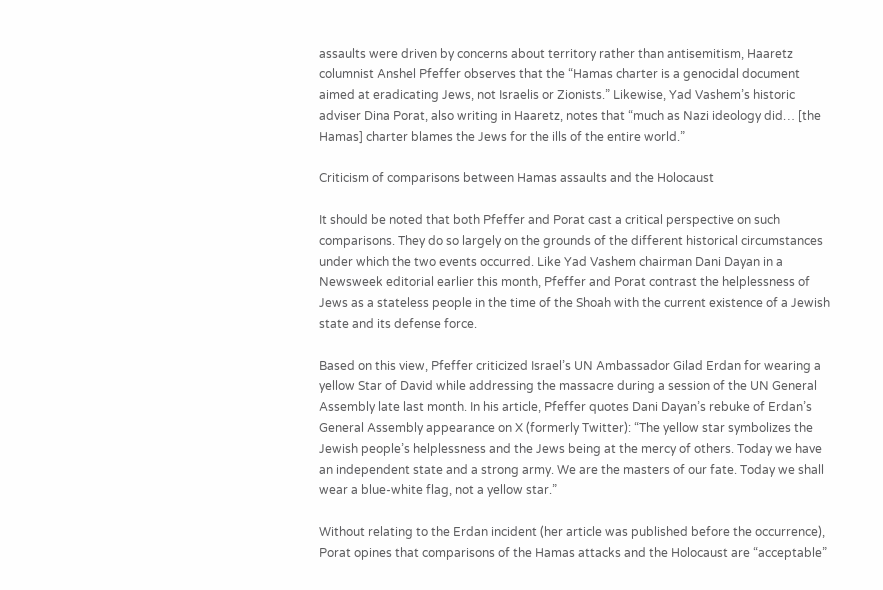assaults were driven by concerns about territory rather than antisemitism, Haaretz columnist Anshel Pfeffer observes that the “Hamas charter is a genocidal document aimed at eradicating Jews, not Israelis or Zionists.” Likewise, Yad Vashem’s historic adviser Dina Porat, also writing in Haaretz, notes that “much as Nazi ideology did… [the Hamas] charter blames the Jews for the ills of the entire world.”

Criticism of comparisons between Hamas assaults and the Holocaust

It should be noted that both Pfeffer and Porat cast a critical perspective on such comparisons. They do so largely on the grounds of the different historical circumstances under which the two events occurred. Like Yad Vashem chairman Dani Dayan in a Newsweek editorial earlier this month, Pfeffer and Porat contrast the helplessness of Jews as a stateless people in the time of the Shoah with the current existence of a Jewish state and its defense force.

Based on this view, Pfeffer criticized Israel’s UN Ambassador Gilad Erdan for wearing a yellow Star of David while addressing the massacre during a session of the UN General Assembly late last month. In his article, Pfeffer quotes Dani Dayan’s rebuke of Erdan’s General Assembly appearance on X (formerly Twitter): “The yellow star symbolizes the Jewish people’s helplessness and the Jews being at the mercy of others. Today we have an independent state and a strong army. We are the masters of our fate. Today we shall wear a blue-white flag, not a yellow star.”

Without relating to the Erdan incident (her article was published before the occurrence), Porat opines that comparisons of the Hamas attacks and the Holocaust are “acceptable”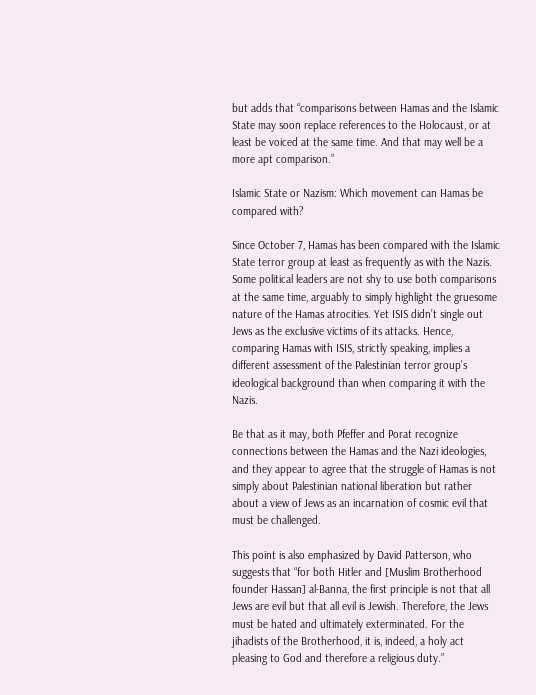but adds that “comparisons between Hamas and the Islamic State may soon replace references to the Holocaust, or at least be voiced at the same time. And that may well be a more apt comparison.”

Islamic State or Nazism: Which movement can Hamas be compared with?

Since October 7, Hamas has been compared with the Islamic State terror group at least as frequently as with the Nazis. Some political leaders are not shy to use both comparisons at the same time, arguably to simply highlight the gruesome nature of the Hamas atrocities. Yet ISIS didn’t single out Jews as the exclusive victims of its attacks. Hence, comparing Hamas with ISIS, strictly speaking, implies a different assessment of the Palestinian terror group’s ideological background than when comparing it with the Nazis.

Be that as it may, both Pfeffer and Porat recognize connections between the Hamas and the Nazi ideologies, and they appear to agree that the struggle of Hamas is not simply about Palestinian national liberation but rather about a view of Jews as an incarnation of cosmic evil that must be challenged.

This point is also emphasized by David Patterson, who suggests that “for both Hitler and [Muslim Brotherhood founder Hassan] al-Banna, the first principle is not that all Jews are evil but that all evil is Jewish. Therefore, the Jews must be hated and ultimately exterminated. For the jihadists of the Brotherhood, it is, indeed, a holy act pleasing to God and therefore a religious duty.”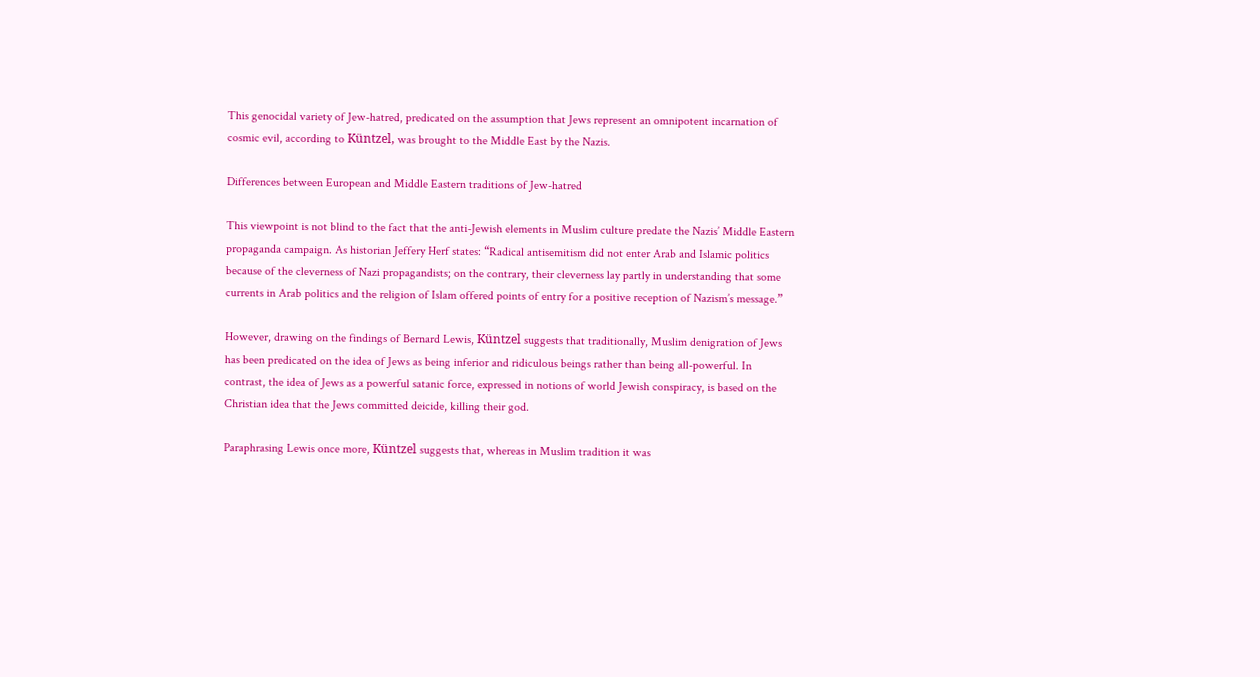This genocidal variety of Jew-hatred, predicated on the assumption that Jews represent an omnipotent incarnation of cosmic evil, according to Küntzel, was brought to the Middle East by the Nazis.

Differences between European and Middle Eastern traditions of Jew-hatred

This viewpoint is not blind to the fact that the anti-Jewish elements in Muslim culture predate the Nazis’ Middle Eastern propaganda campaign. As historian Jeffery Herf states: “Radical antisemitism did not enter Arab and Islamic politics because of the cleverness of Nazi propagandists; on the contrary, their cleverness lay partly in understanding that some currents in Arab politics and the religion of Islam offered points of entry for a positive reception of Nazism’s message.”

However, drawing on the findings of Bernard Lewis, Küntzel suggests that traditionally, Muslim denigration of Jews has been predicated on the idea of Jews as being inferior and ridiculous beings rather than being all-powerful. In contrast, the idea of Jews as a powerful satanic force, expressed in notions of world Jewish conspiracy, is based on the Christian idea that the Jews committed deicide, killing their god.

Paraphrasing Lewis once more, Küntzel suggests that, whereas in Muslim tradition it was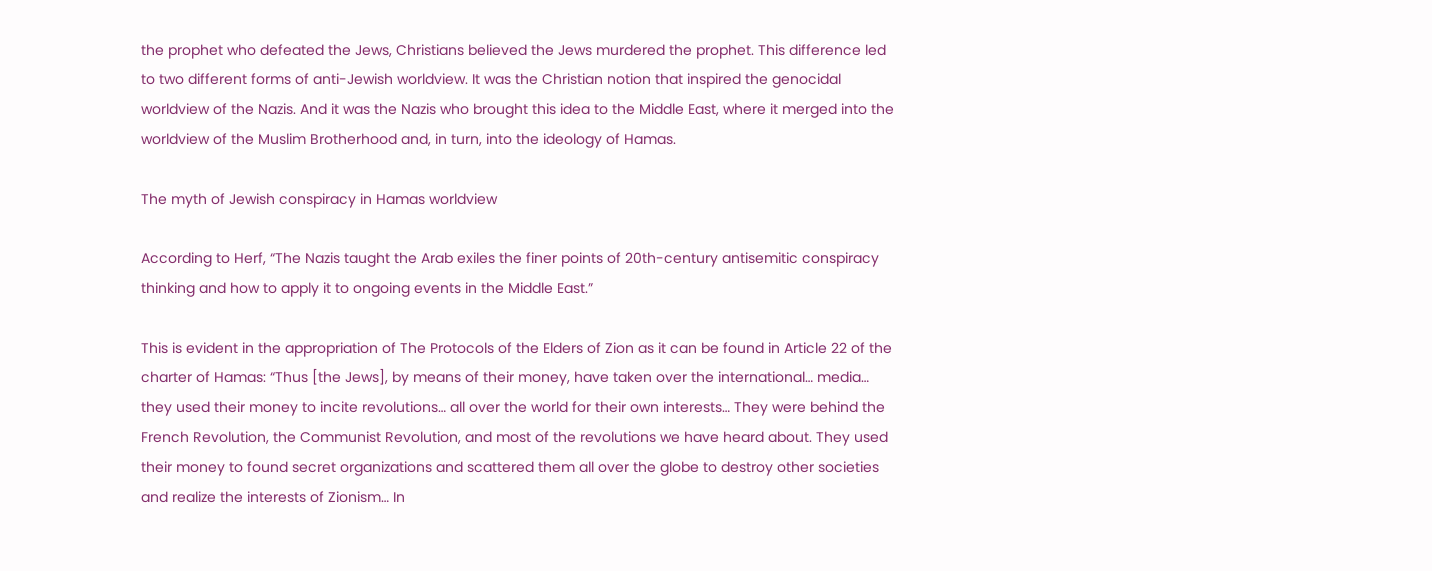the prophet who defeated the Jews, Christians believed the Jews murdered the prophet. This difference led to two different forms of anti-Jewish worldview. It was the Christian notion that inspired the genocidal worldview of the Nazis. And it was the Nazis who brought this idea to the Middle East, where it merged into the worldview of the Muslim Brotherhood and, in turn, into the ideology of Hamas.

The myth of Jewish conspiracy in Hamas worldview

According to Herf, “The Nazis taught the Arab exiles the finer points of 20th-century antisemitic conspiracy thinking and how to apply it to ongoing events in the Middle East.”

This is evident in the appropriation of The Protocols of the Elders of Zion as it can be found in Article 22 of the charter of Hamas: “Thus [the Jews], by means of their money, have taken over the international… media… they used their money to incite revolutions… all over the world for their own interests… They were behind the French Revolution, the Communist Revolution, and most of the revolutions we have heard about. They used their money to found secret organizations and scattered them all over the globe to destroy other societies and realize the interests of Zionism… In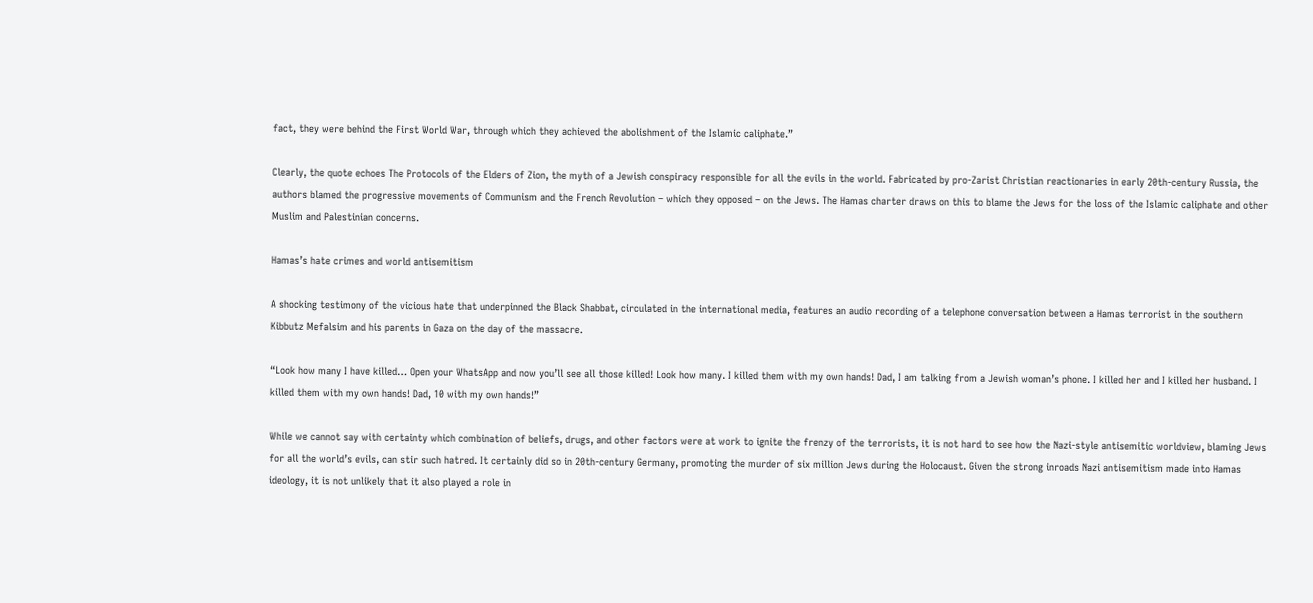fact, they were behind the First World War, through which they achieved the abolishment of the Islamic caliphate.”

Clearly, the quote echoes The Protocols of the Elders of Zion, the myth of a Jewish conspiracy responsible for all the evils in the world. Fabricated by pro-Zarist Christian reactionaries in early 20th-century Russia, the authors blamed the progressive movements of Communism and the French Revolution – which they opposed – on the Jews. The Hamas charter draws on this to blame the Jews for the loss of the Islamic caliphate and other Muslim and Palestinian concerns.

Hamas’s hate crimes and world antisemitism

A shocking testimony of the vicious hate that underpinned the Black Shabbat, circulated in the international media, features an audio recording of a telephone conversation between a Hamas terrorist in the southern Kibbutz Mefalsim and his parents in Gaza on the day of the massacre.

“Look how many I have killed… Open your WhatsApp and now you’ll see all those killed! Look how many. I killed them with my own hands! Dad, I am talking from a Jewish woman’s phone. I killed her and I killed her husband. I killed them with my own hands! Dad, 10 with my own hands!”

While we cannot say with certainty which combination of beliefs, drugs, and other factors were at work to ignite the frenzy of the terrorists, it is not hard to see how the Nazi-style antisemitic worldview, blaming Jews for all the world’s evils, can stir such hatred. It certainly did so in 20th-century Germany, promoting the murder of six million Jews during the Holocaust. Given the strong inroads Nazi antisemitism made into Hamas ideology, it is not unlikely that it also played a role in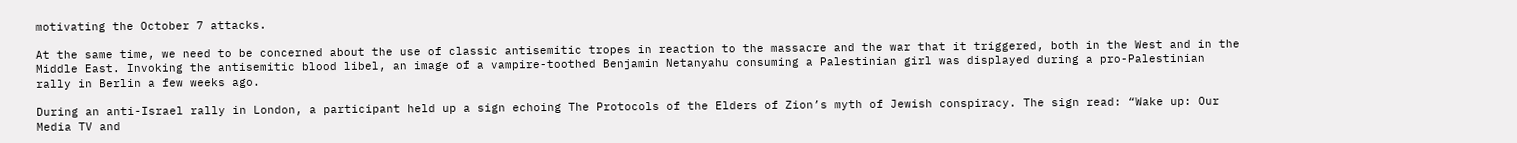motivating the October 7 attacks.

At the same time, we need to be concerned about the use of classic antisemitic tropes in reaction to the massacre and the war that it triggered, both in the West and in the Middle East. Invoking the antisemitic blood libel, an image of a vampire-toothed Benjamin Netanyahu consuming a Palestinian girl was displayed during a pro-Palestinian rally in Berlin a few weeks ago.

During an anti-Israel rally in London, a participant held up a sign echoing The Protocols of the Elders of Zion’s myth of Jewish conspiracy. The sign read: “Wake up: Our Media TV and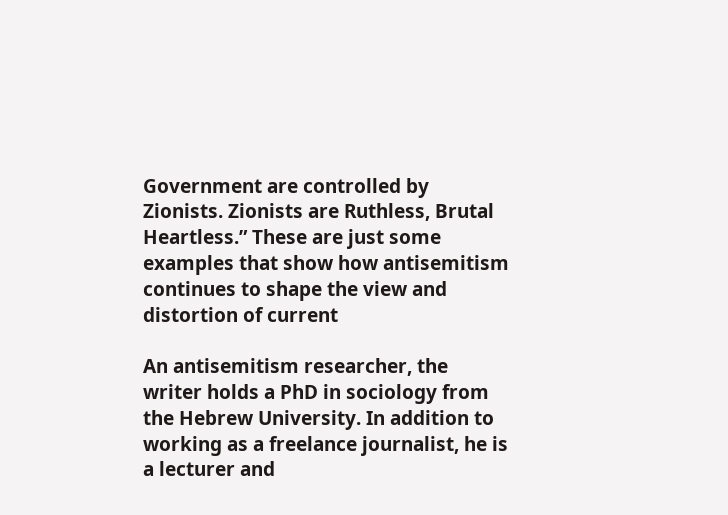Government are controlled by Zionists. Zionists are Ruthless, Brutal Heartless.” These are just some examples that show how antisemitism continues to shape the view and distortion of current

An antisemitism researcher, the writer holds a PhD in sociology from the Hebrew University. In addition to working as a freelance journalist, he is a lecturer and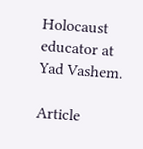Holocaust educator at Yad Vashem.

Article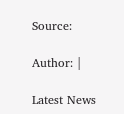Source:

Author: |

Latest News